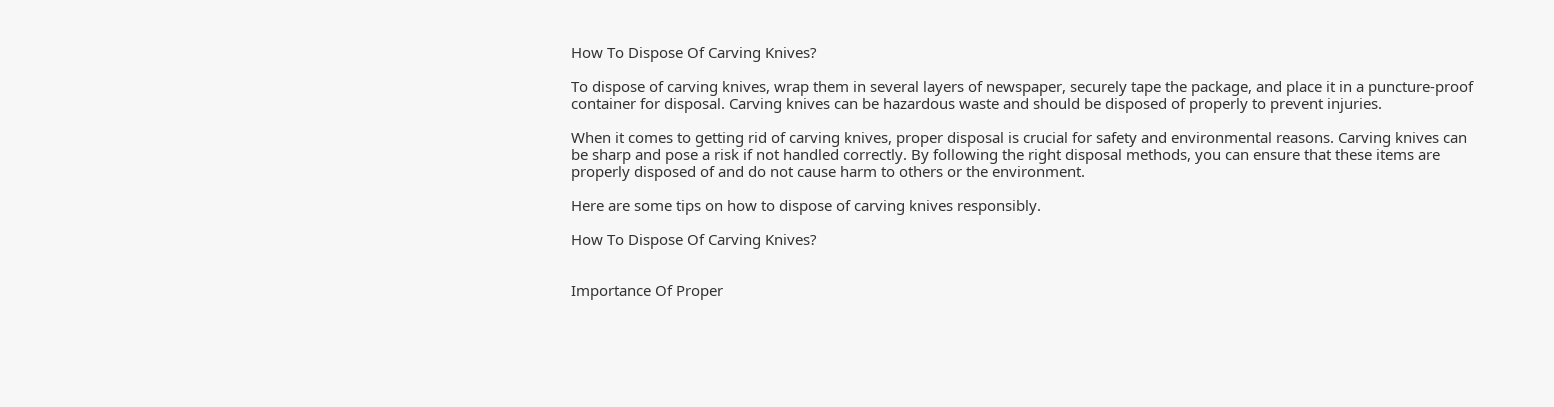How To Dispose Of Carving Knives?

To dispose of carving knives, wrap them in several layers of newspaper, securely tape the package, and place it in a puncture-proof container for disposal. Carving knives can be hazardous waste and should be disposed of properly to prevent injuries.

When it comes to getting rid of carving knives, proper disposal is crucial for safety and environmental reasons. Carving knives can be sharp and pose a risk if not handled correctly. By following the right disposal methods, you can ensure that these items are properly disposed of and do not cause harm to others or the environment.

Here are some tips on how to dispose of carving knives responsibly.

How To Dispose Of Carving Knives?


Importance Of Proper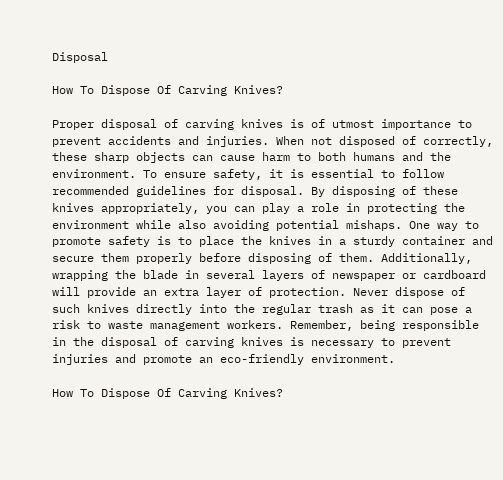Disposal

How To Dispose Of Carving Knives?

Proper disposal of carving knives is of utmost importance to prevent accidents and injuries. When not disposed of correctly, these sharp objects can cause harm to both humans and the environment. To ensure safety, it is essential to follow recommended guidelines for disposal. By disposing of these knives appropriately, you can play a role in protecting the environment while also avoiding potential mishaps. One way to promote safety is to place the knives in a sturdy container and secure them properly before disposing of them. Additionally, wrapping the blade in several layers of newspaper or cardboard will provide an extra layer of protection. Never dispose of such knives directly into the regular trash as it can pose a risk to waste management workers. Remember, being responsible in the disposal of carving knives is necessary to prevent injuries and promote an eco-friendly environment.

How To Dispose Of Carving Knives?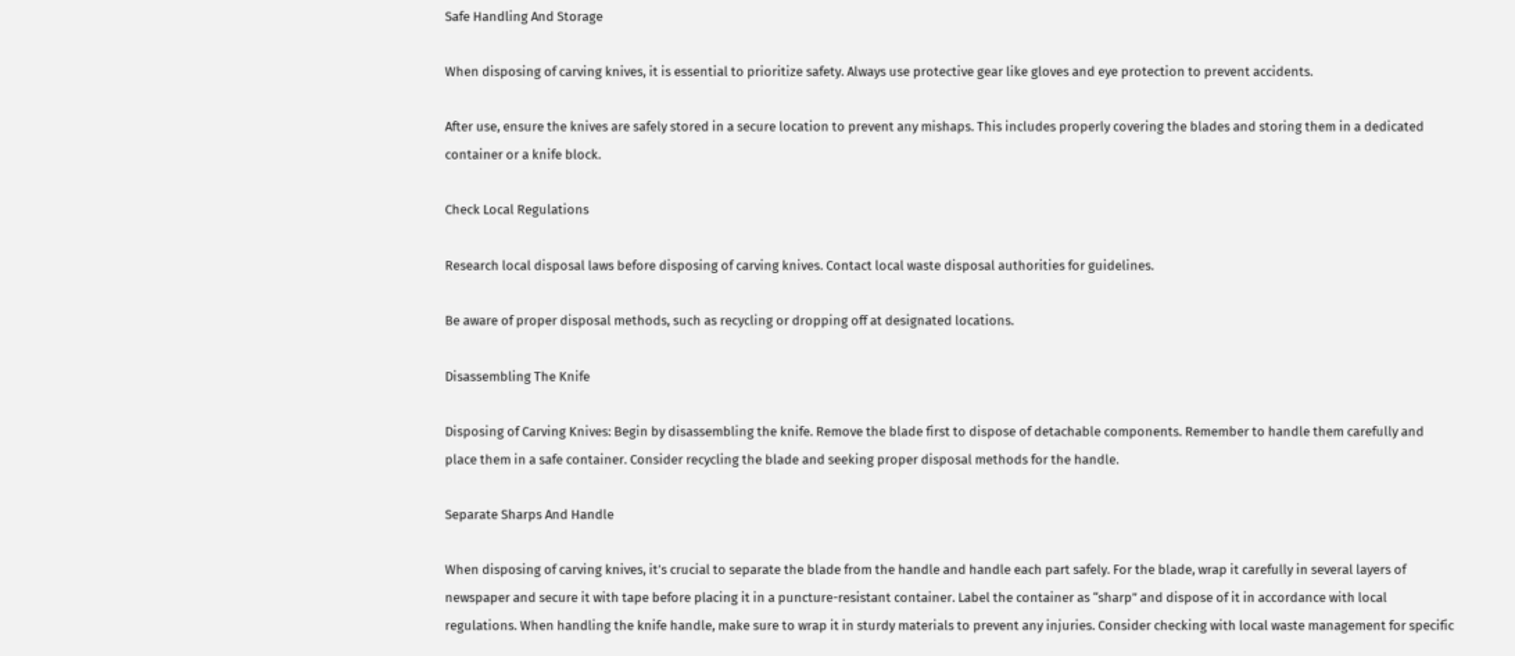Safe Handling And Storage

When disposing of carving knives, it is essential to prioritize safety. Always use protective gear like gloves and eye protection to prevent accidents.

After use, ensure the knives are safely stored in a secure location to prevent any mishaps. This includes properly covering the blades and storing them in a dedicated container or a knife block.

Check Local Regulations

Research local disposal laws before disposing of carving knives. Contact local waste disposal authorities for guidelines.

Be aware of proper disposal methods, such as recycling or dropping off at designated locations.

Disassembling The Knife

Disposing of Carving Knives: Begin by disassembling the knife. Remove the blade first to dispose of detachable components. Remember to handle them carefully and place them in a safe container. Consider recycling the blade and seeking proper disposal methods for the handle.

Separate Sharps And Handle

When disposing of carving knives, it’s crucial to separate the blade from the handle and handle each part safely. For the blade, wrap it carefully in several layers of newspaper and secure it with tape before placing it in a puncture-resistant container. Label the container as “sharp” and dispose of it in accordance with local regulations. When handling the knife handle, make sure to wrap it in sturdy materials to prevent any injuries. Consider checking with local waste management for specific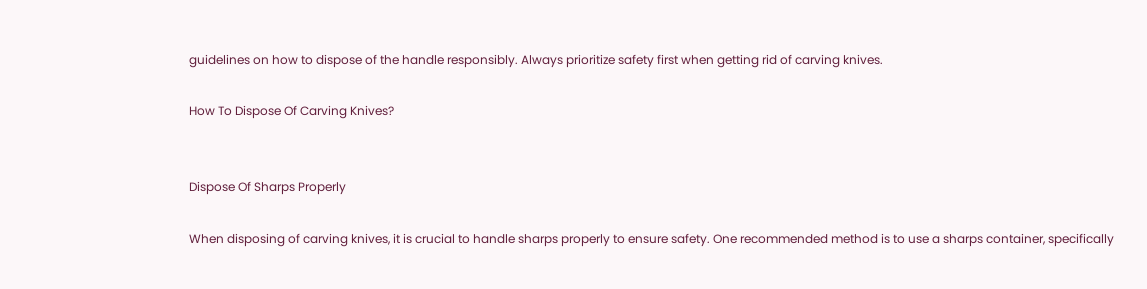guidelines on how to dispose of the handle responsibly. Always prioritize safety first when getting rid of carving knives.

How To Dispose Of Carving Knives?


Dispose Of Sharps Properly

When disposing of carving knives, it is crucial to handle sharps properly to ensure safety. One recommended method is to use a sharps container, specifically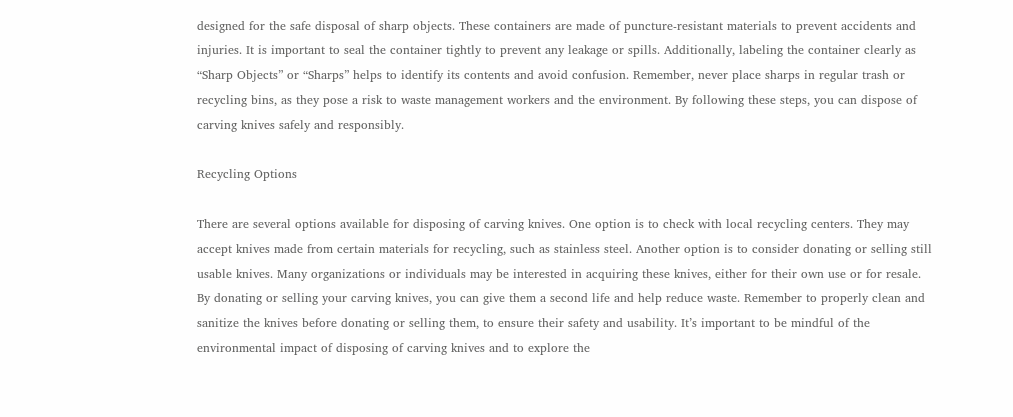designed for the safe disposal of sharp objects. These containers are made of puncture-resistant materials to prevent accidents and injuries. It is important to seal the container tightly to prevent any leakage or spills. Additionally, labeling the container clearly as “Sharp Objects” or “Sharps” helps to identify its contents and avoid confusion. Remember, never place sharps in regular trash or recycling bins, as they pose a risk to waste management workers and the environment. By following these steps, you can dispose of carving knives safely and responsibly.

Recycling Options

There are several options available for disposing of carving knives. One option is to check with local recycling centers. They may accept knives made from certain materials for recycling, such as stainless steel. Another option is to consider donating or selling still usable knives. Many organizations or individuals may be interested in acquiring these knives, either for their own use or for resale. By donating or selling your carving knives, you can give them a second life and help reduce waste. Remember to properly clean and sanitize the knives before donating or selling them, to ensure their safety and usability. It’s important to be mindful of the environmental impact of disposing of carving knives and to explore the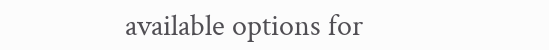available options for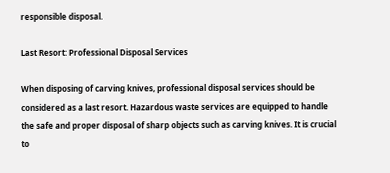responsible disposal.

Last Resort: Professional Disposal Services

When disposing of carving knives, professional disposal services should be considered as a last resort. Hazardous waste services are equipped to handle the safe and proper disposal of sharp objects such as carving knives. It is crucial to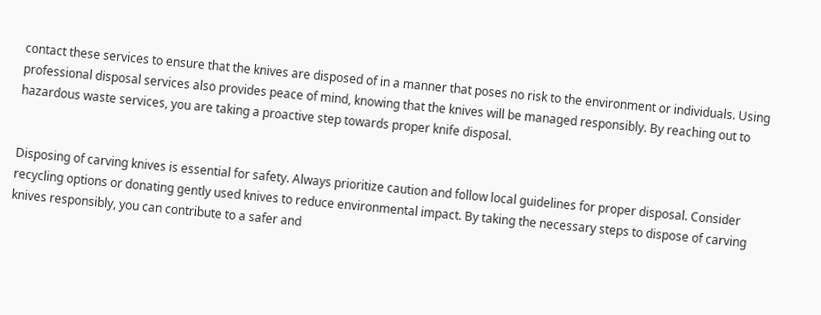contact these services to ensure that the knives are disposed of in a manner that poses no risk to the environment or individuals. Using professional disposal services also provides peace of mind, knowing that the knives will be managed responsibly. By reaching out to hazardous waste services, you are taking a proactive step towards proper knife disposal.


Disposing of carving knives is essential for safety. Always prioritize caution and follow local guidelines for proper disposal. Consider recycling options or donating gently used knives to reduce environmental impact. By taking the necessary steps to dispose of carving knives responsibly, you can contribute to a safer and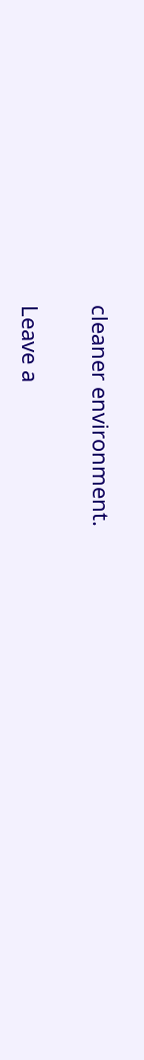cleaner environment.

Leave a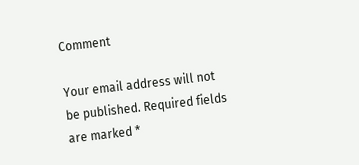Comment

Your email address will not be published. Required fields are marked *